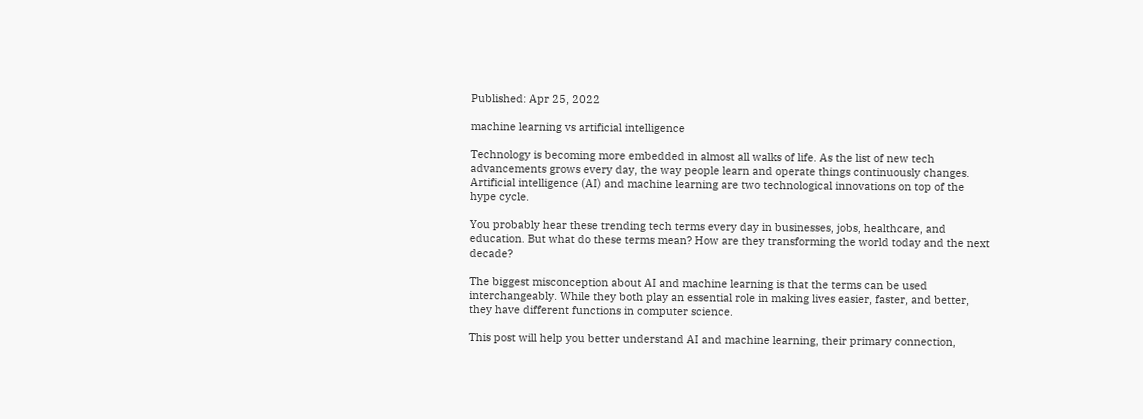Published: Apr 25, 2022

machine learning vs artificial intelligence

Technology is becoming more embedded in almost all walks of life. As the list of new tech advancements grows every day, the way people learn and operate things continuously changes. Artificial intelligence (AI) and machine learning are two technological innovations on top of the hype cycle.

You probably hear these trending tech terms every day in businesses, jobs, healthcare, and education. But what do these terms mean? How are they transforming the world today and the next decade?

The biggest misconception about AI and machine learning is that the terms can be used interchangeably. While they both play an essential role in making lives easier, faster, and better, they have different functions in computer science.

This post will help you better understand AI and machine learning, their primary connection,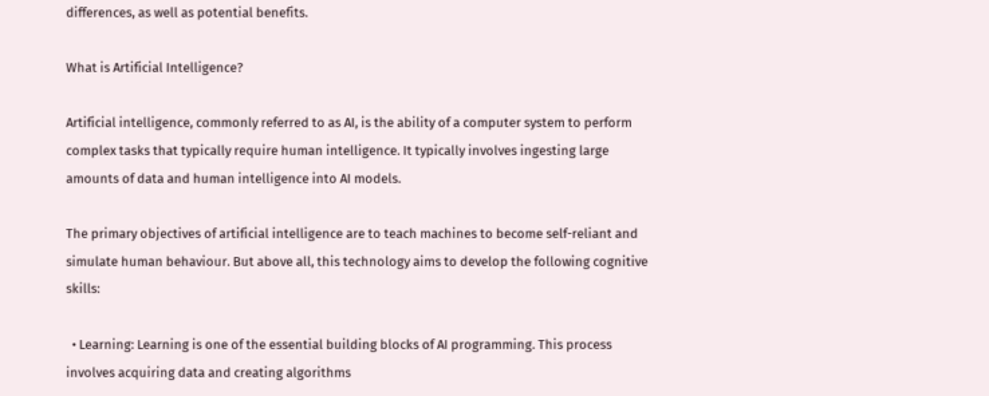differences, as well as potential benefits.

What is Artificial Intelligence?

Artificial intelligence, commonly referred to as AI, is the ability of a computer system to perform complex tasks that typically require human intelligence. It typically involves ingesting large amounts of data and human intelligence into AI models.

The primary objectives of artificial intelligence are to teach machines to become self-reliant and simulate human behaviour. But above all, this technology aims to develop the following cognitive skills:

  • Learning: Learning is one of the essential building blocks of AI programming. This process involves acquiring data and creating algorithms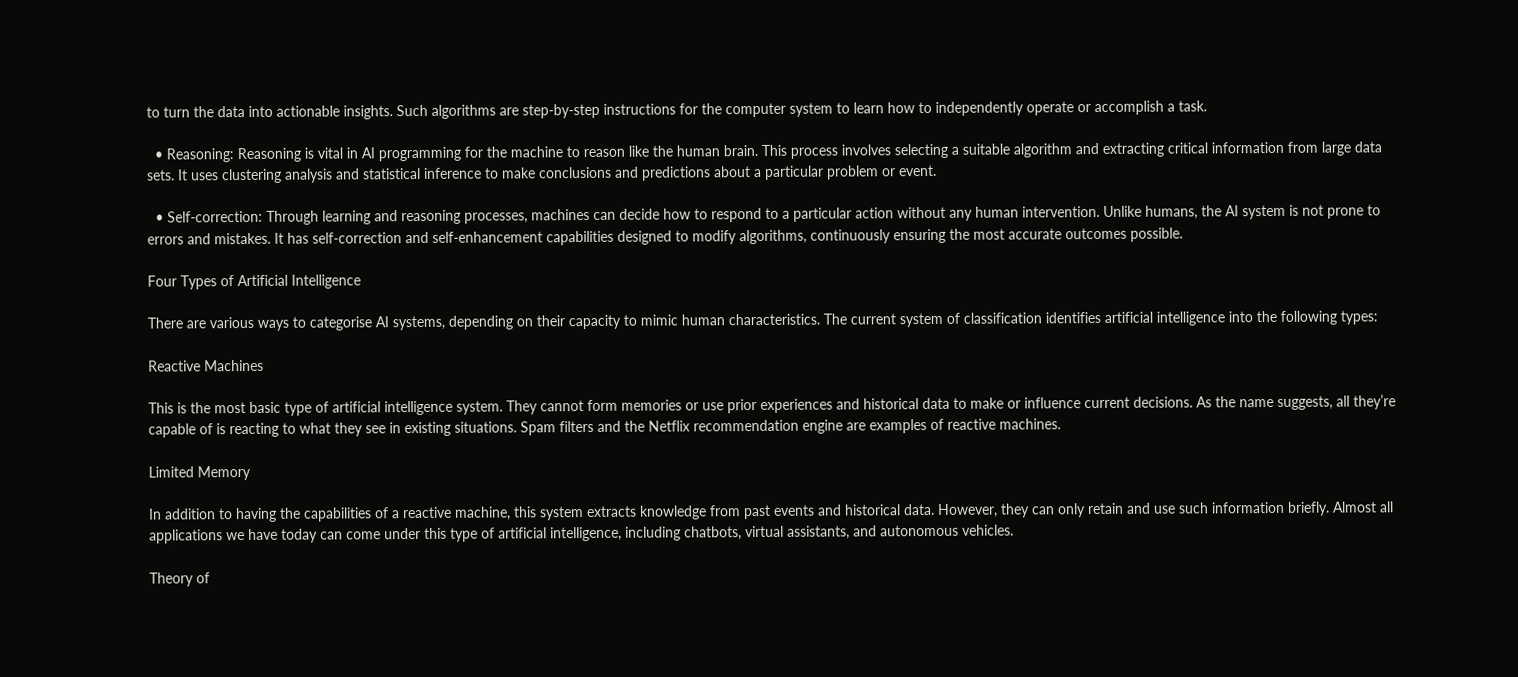to turn the data into actionable insights. Such algorithms are step-by-step instructions for the computer system to learn how to independently operate or accomplish a task.

  • Reasoning: Reasoning is vital in AI programming for the machine to reason like the human brain. This process involves selecting a suitable algorithm and extracting critical information from large data sets. It uses clustering analysis and statistical inference to make conclusions and predictions about a particular problem or event.

  • Self-correction: Through learning and reasoning processes, machines can decide how to respond to a particular action without any human intervention. Unlike humans, the AI system is not prone to errors and mistakes. It has self-correction and self-enhancement capabilities designed to modify algorithms, continuously ensuring the most accurate outcomes possible.

Four Types of Artificial Intelligence

There are various ways to categorise AI systems, depending on their capacity to mimic human characteristics. The current system of classification identifies artificial intelligence into the following types:

Reactive Machines

This is the most basic type of artificial intelligence system. They cannot form memories or use prior experiences and historical data to make or influence current decisions. As the name suggests, all they’re capable of is reacting to what they see in existing situations. Spam filters and the Netflix recommendation engine are examples of reactive machines.

Limited Memory

In addition to having the capabilities of a reactive machine, this system extracts knowledge from past events and historical data. However, they can only retain and use such information briefly. Almost all applications we have today can come under this type of artificial intelligence, including chatbots, virtual assistants, and autonomous vehicles.

Theory of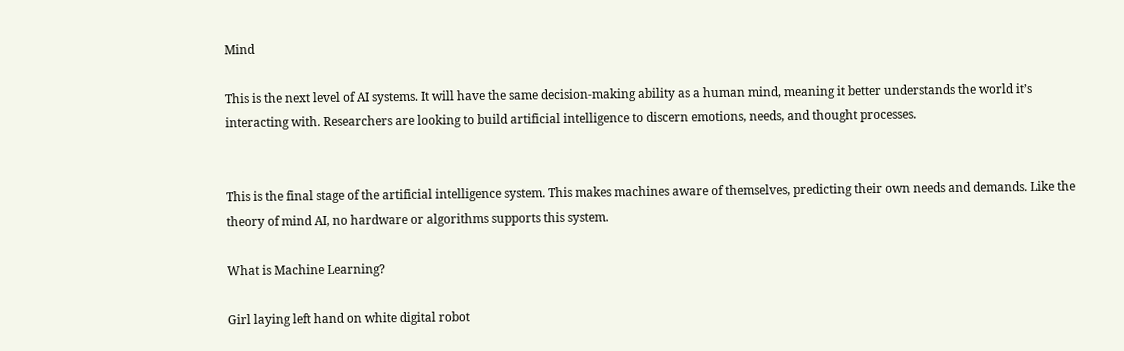Mind

This is the next level of AI systems. It will have the same decision-making ability as a human mind, meaning it better understands the world it’s interacting with. Researchers are looking to build artificial intelligence to discern emotions, needs, and thought processes.


This is the final stage of the artificial intelligence system. This makes machines aware of themselves, predicting their own needs and demands. Like the theory of mind AI, no hardware or algorithms supports this system.

What is Machine Learning?

Girl laying left hand on white digital robot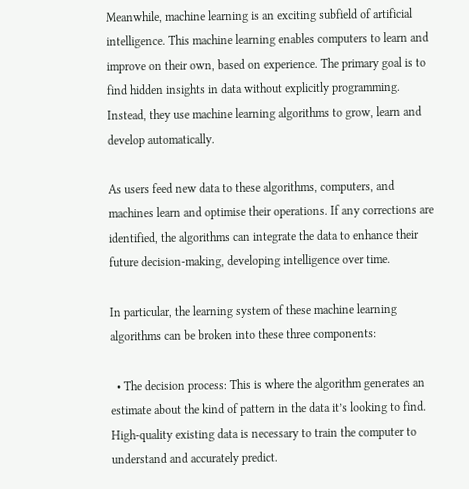Meanwhile, machine learning is an exciting subfield of artificial intelligence. This machine learning enables computers to learn and improve on their own, based on experience. The primary goal is to find hidden insights in data without explicitly programming. Instead, they use machine learning algorithms to grow, learn and develop automatically.

As users feed new data to these algorithms, computers, and machines learn and optimise their operations. If any corrections are identified, the algorithms can integrate the data to enhance their future decision-making, developing intelligence over time.

In particular, the learning system of these machine learning algorithms can be broken into these three components:

  • The decision process: This is where the algorithm generates an estimate about the kind of pattern in the data it’s looking to find. High-quality existing data is necessary to train the computer to understand and accurately predict.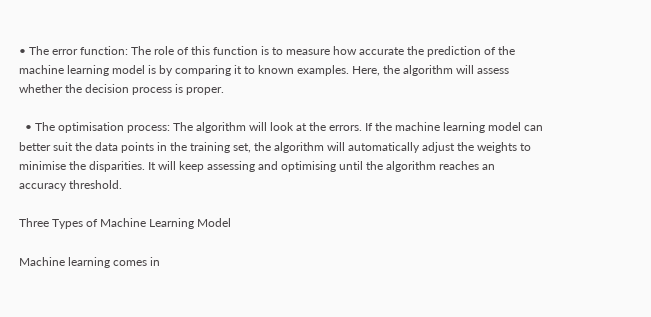• The error function: The role of this function is to measure how accurate the prediction of the machine learning model is by comparing it to known examples. Here, the algorithm will assess whether the decision process is proper.

  • The optimisation process: The algorithm will look at the errors. If the machine learning model can better suit the data points in the training set, the algorithm will automatically adjust the weights to minimise the disparities. It will keep assessing and optimising until the algorithm reaches an accuracy threshold.

Three Types of Machine Learning Model

Machine learning comes in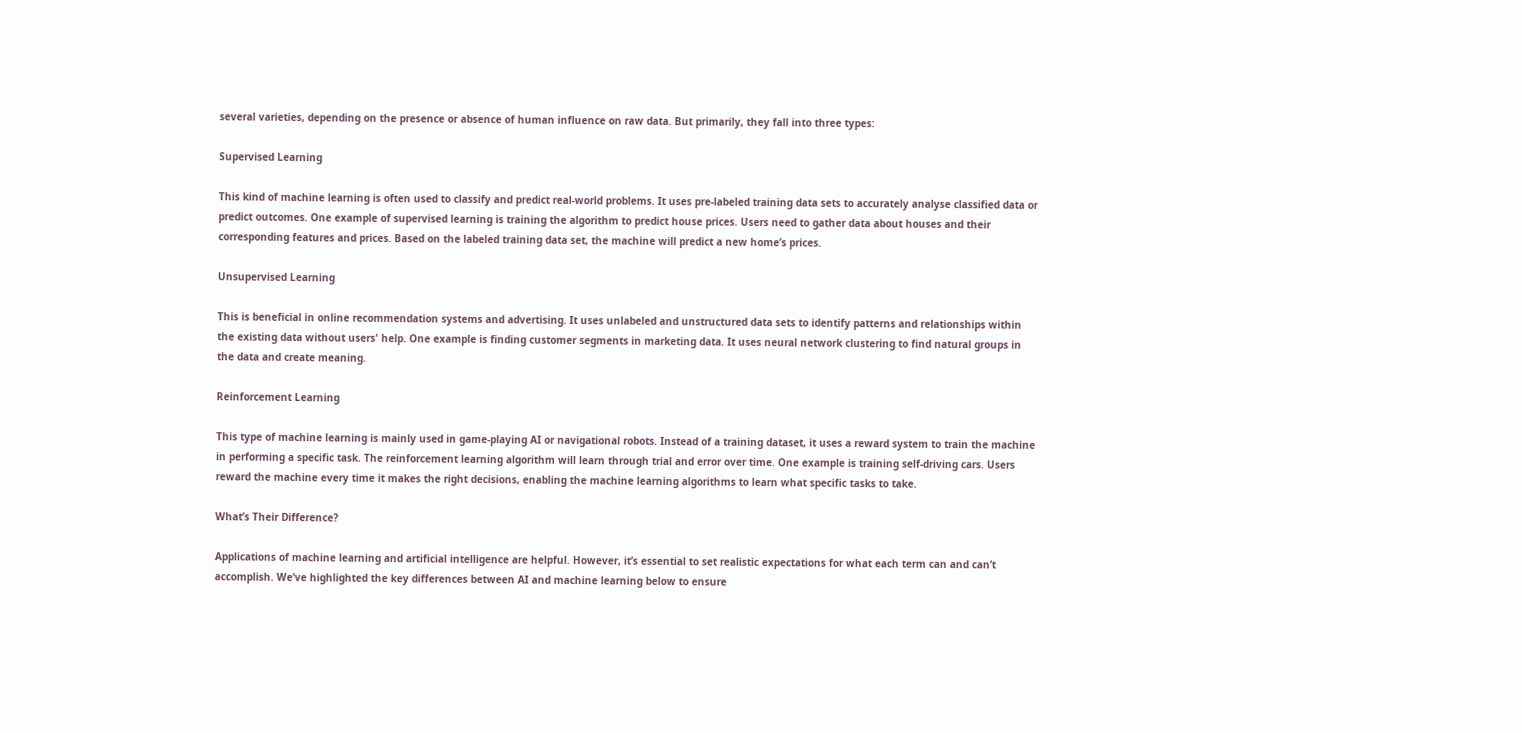several varieties, depending on the presence or absence of human influence on raw data. But primarily, they fall into three types:

Supervised Learning

This kind of machine learning is often used to classify and predict real-world problems. It uses pre-labeled training data sets to accurately analyse classified data or predict outcomes. One example of supervised learning is training the algorithm to predict house prices. Users need to gather data about houses and their corresponding features and prices. Based on the labeled training data set, the machine will predict a new home’s prices.

Unsupervised Learning

This is beneficial in online recommendation systems and advertising. It uses unlabeled and unstructured data sets to identify patterns and relationships within the existing data without users' help. One example is finding customer segments in marketing data. It uses neural network clustering to find natural groups in the data and create meaning.

Reinforcement Learning

This type of machine learning is mainly used in game-playing AI or navigational robots. Instead of a training dataset, it uses a reward system to train the machine in performing a specific task. The reinforcement learning algorithm will learn through trial and error over time. One example is training self-driving cars. Users reward the machine every time it makes the right decisions, enabling the machine learning algorithms to learn what specific tasks to take.

What’s Their Difference?

Applications of machine learning and artificial intelligence are helpful. However, it’s essential to set realistic expectations for what each term can and can’t accomplish. We’ve highlighted the key differences between AI and machine learning below to ensure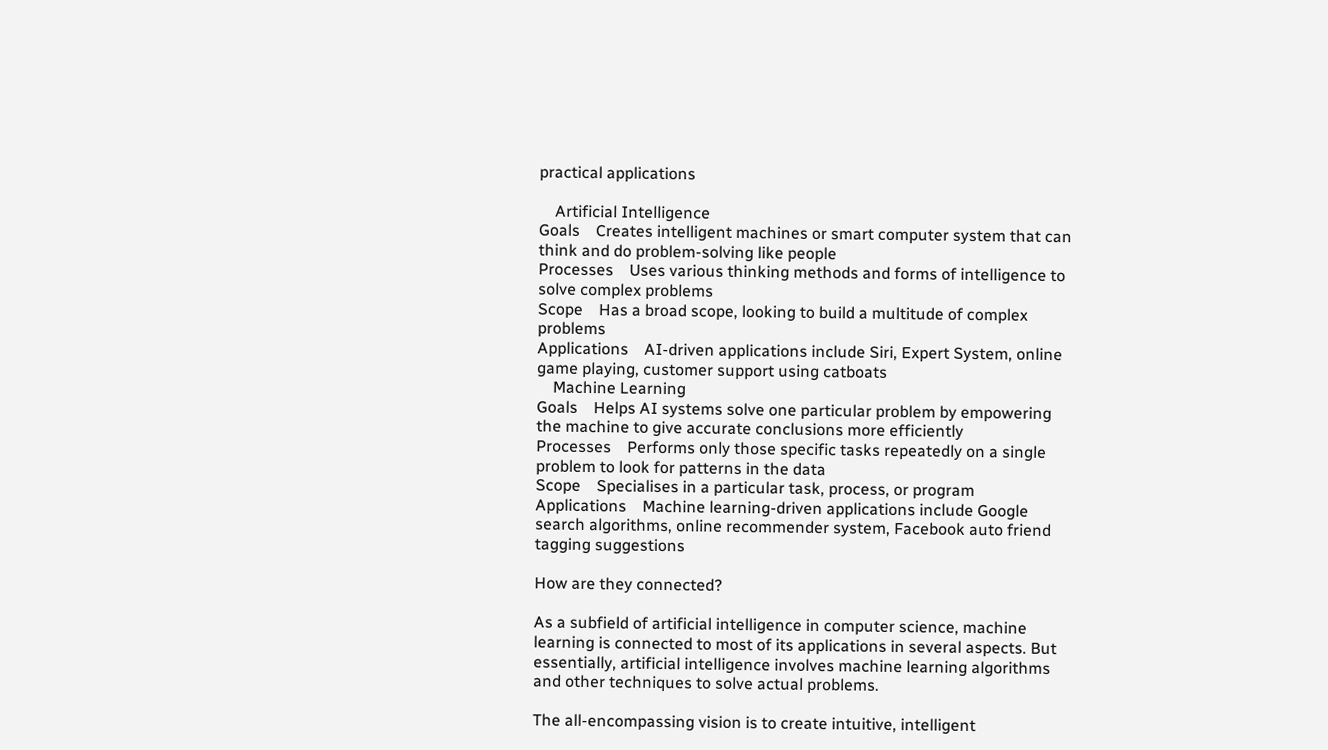practical applications

    Artificial Intelligence
Goals    Creates intelligent machines or smart computer system that can think and do problem-solving like people
Processes    Uses various thinking methods and forms of intelligence to solve complex problems
Scope    Has a broad scope, looking to build a multitude of complex problems
Applications    AI-driven applications include Siri, Expert System, online game playing, customer support using catboats
    Machine Learning
Goals    Helps AI systems solve one particular problem by empowering the machine to give accurate conclusions more efficiently
Processes    Performs only those specific tasks repeatedly on a single problem to look for patterns in the data
Scope    Specialises in a particular task, process, or program
Applications    Machine learning-driven applications include Google search algorithms, online recommender system, Facebook auto friend tagging suggestions

How are they connected?

As a subfield of artificial intelligence in computer science, machine learning is connected to most of its applications in several aspects. But essentially, artificial intelligence involves machine learning algorithms and other techniques to solve actual problems.

The all-encompassing vision is to create intuitive, intelligent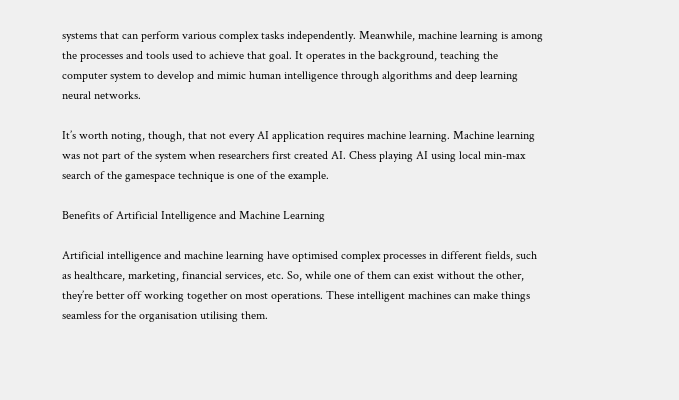systems that can perform various complex tasks independently. Meanwhile, machine learning is among the processes and tools used to achieve that goal. It operates in the background, teaching the computer system to develop and mimic human intelligence through algorithms and deep learning neural networks.

It’s worth noting, though, that not every AI application requires machine learning. Machine learning was not part of the system when researchers first created AI. Chess playing AI using local min-max search of the gamespace technique is one of the example.

Benefits of Artificial Intelligence and Machine Learning

Artificial intelligence and machine learning have optimised complex processes in different fields, such as healthcare, marketing, financial services, etc. So, while one of them can exist without the other, they’re better off working together on most operations. These intelligent machines can make things seamless for the organisation utilising them.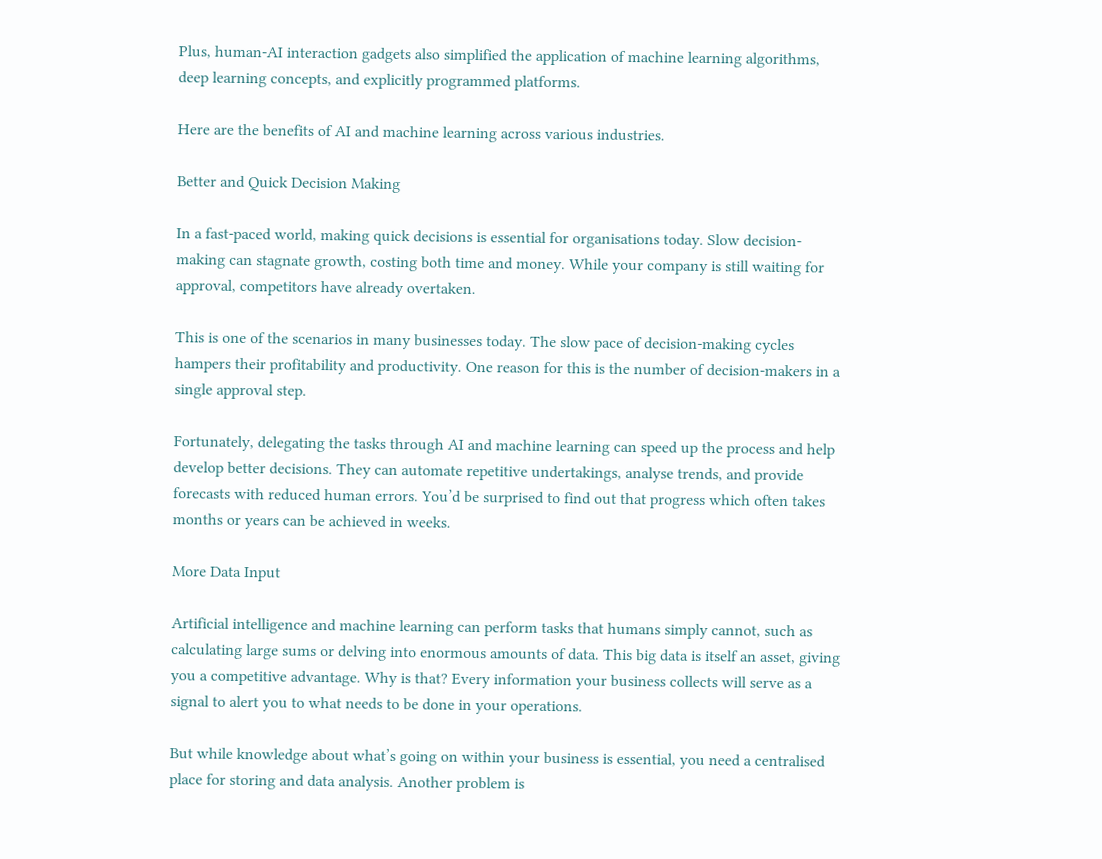Plus, human-AI interaction gadgets also simplified the application of machine learning algorithms, deep learning concepts, and explicitly programmed platforms.

Here are the benefits of AI and machine learning across various industries.

Better and Quick Decision Making

In a fast-paced world, making quick decisions is essential for organisations today. Slow decision-making can stagnate growth, costing both time and money. While your company is still waiting for approval, competitors have already overtaken.

This is one of the scenarios in many businesses today. The slow pace of decision-making cycles hampers their profitability and productivity. One reason for this is the number of decision-makers in a single approval step.

Fortunately, delegating the tasks through AI and machine learning can speed up the process and help develop better decisions. They can automate repetitive undertakings, analyse trends, and provide forecasts with reduced human errors. You’d be surprised to find out that progress which often takes months or years can be achieved in weeks.

More Data Input

Artificial intelligence and machine learning can perform tasks that humans simply cannot, such as calculating large sums or delving into enormous amounts of data. This big data is itself an asset, giving you a competitive advantage. Why is that? Every information your business collects will serve as a signal to alert you to what needs to be done in your operations.

But while knowledge about what’s going on within your business is essential, you need a centralised place for storing and data analysis. Another problem is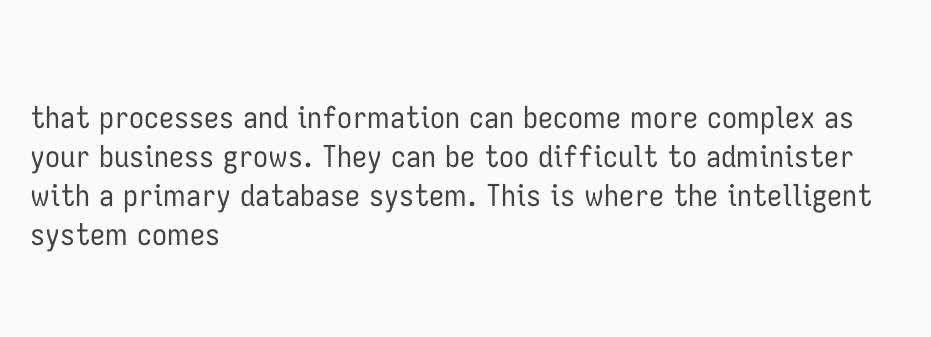that processes and information can become more complex as your business grows. They can be too difficult to administer with a primary database system. This is where the intelligent system comes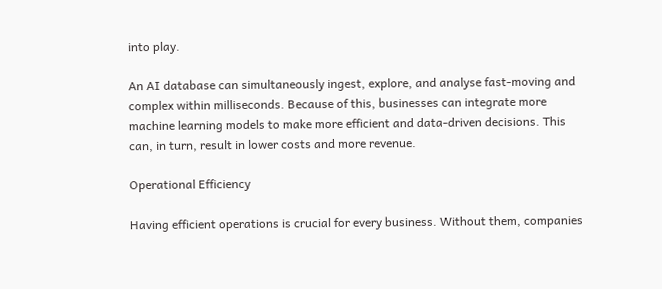into play.

An AI database can simultaneously ingest, explore, and analyse fast-moving and complex within milliseconds. Because of this, businesses can integrate more machine learning models to make more efficient and data-driven decisions. This can, in turn, result in lower costs and more revenue.

Operational Efficiency

Having efficient operations is crucial for every business. Without them, companies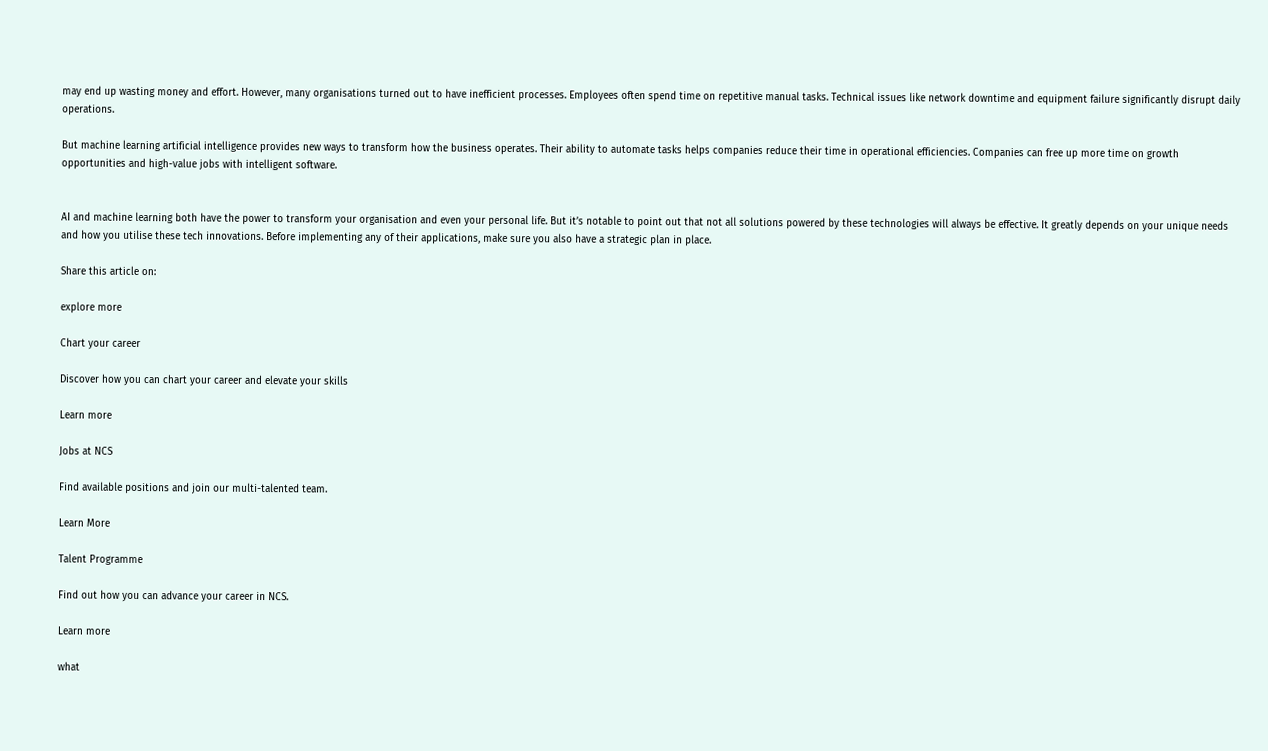may end up wasting money and effort. However, many organisations turned out to have inefficient processes. Employees often spend time on repetitive manual tasks. Technical issues like network downtime and equipment failure significantly disrupt daily operations.

But machine learning artificial intelligence provides new ways to transform how the business operates. Their ability to automate tasks helps companies reduce their time in operational efficiencies. Companies can free up more time on growth opportunities and high-value jobs with intelligent software.


AI and machine learning both have the power to transform your organisation and even your personal life. But it’s notable to point out that not all solutions powered by these technologies will always be effective. It greatly depends on your unique needs and how you utilise these tech innovations. Before implementing any of their applications, make sure you also have a strategic plan in place.

Share this article on:

explore more

Chart your career

Discover how you can chart your career and elevate your skills

Learn more

Jobs at NCS

Find available positions and join our multi-talented team.

Learn More

Talent Programme

Find out how you can advance your career in NCS.

Learn more

what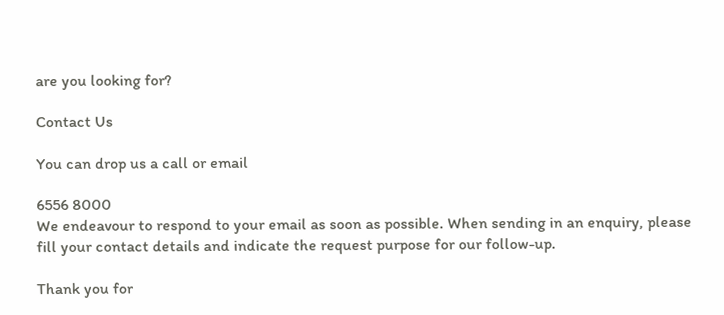are you looking for?

Contact Us

You can drop us a call or email

6556 8000
We endeavour to respond to your email as soon as possible. When sending in an enquiry, please fill your contact details and indicate the request purpose for our follow-up.

Thank you for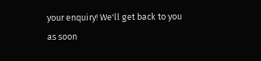your enquiry! We'll get back to you as soon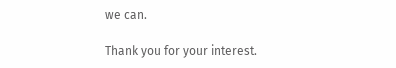we can.

Thank you for your interest.